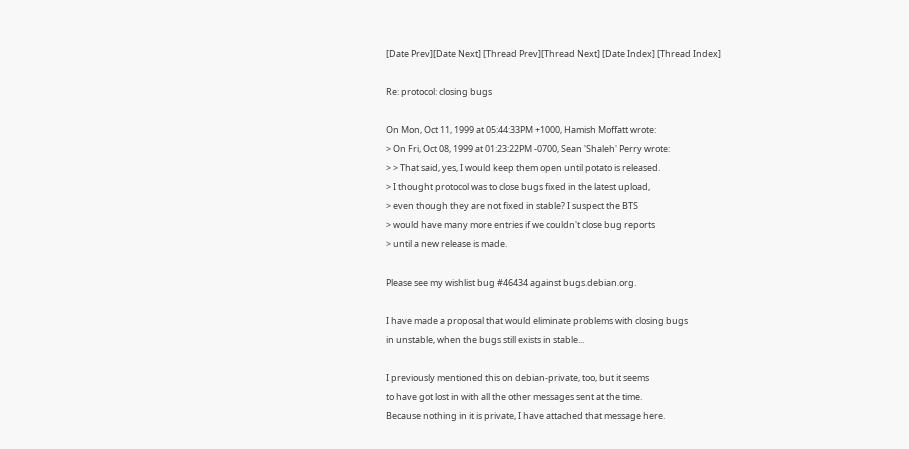[Date Prev][Date Next] [Thread Prev][Thread Next] [Date Index] [Thread Index]

Re: protocol: closing bugs

On Mon, Oct 11, 1999 at 05:44:33PM +1000, Hamish Moffatt wrote:
> On Fri, Oct 08, 1999 at 01:23:22PM -0700, Sean 'Shaleh' Perry wrote:
> > That said, yes, I would keep them open until potato is released.
> I thought protocol was to close bugs fixed in the latest upload,
> even though they are not fixed in stable? I suspect the BTS
> would have many more entries if we couldn't close bug reports
> until a new release is made.

Please see my wishlist bug #46434 against bugs.debian.org.

I have made a proposal that would eliminate problems with closing bugs
in unstable, when the bugs still exists in stable...

I previously mentioned this on debian-private, too, but it seems
to have got lost in with all the other messages sent at the time.
Because nothing in it is private, I have attached that message here.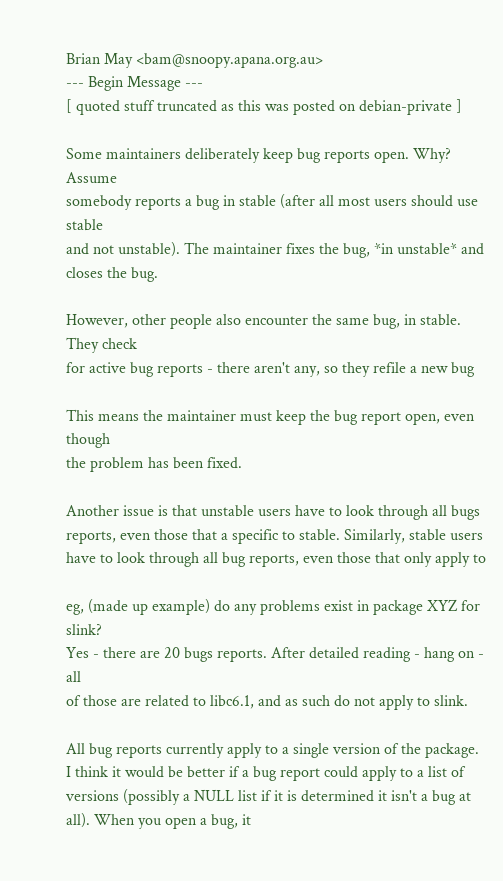Brian May <bam@snoopy.apana.org.au>
--- Begin Message ---
[ quoted stuff truncated as this was posted on debian-private ]

Some maintainers deliberately keep bug reports open. Why? Assume
somebody reports a bug in stable (after all most users should use stable
and not unstable). The maintainer fixes the bug, *in unstable* and
closes the bug.

However, other people also encounter the same bug, in stable. They check
for active bug reports - there aren't any, so they refile a new bug

This means the maintainer must keep the bug report open, even though
the problem has been fixed.

Another issue is that unstable users have to look through all bugs
reports, even those that a specific to stable. Similarly, stable users
have to look through all bug reports, even those that only apply to

eg, (made up example) do any problems exist in package XYZ for slink?
Yes - there are 20 bugs reports. After detailed reading - hang on - all
of those are related to libc6.1, and as such do not apply to slink.

All bug reports currently apply to a single version of the package.
I think it would be better if a bug report could apply to a list of
versions (possibly a NULL list if it is determined it isn't a bug at
all). When you open a bug, it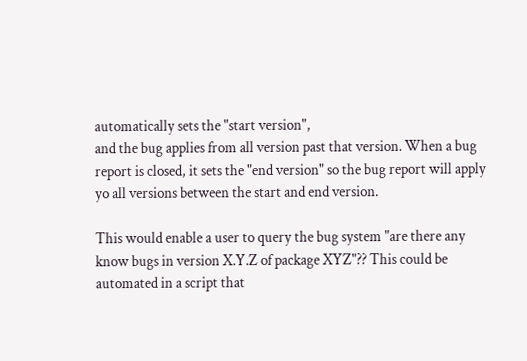automatically sets the "start version",
and the bug applies from all version past that version. When a bug
report is closed, it sets the "end version" so the bug report will apply
yo all versions between the start and end version.

This would enable a user to query the bug system "are there any
know bugs in version X.Y.Z of package XYZ"?? This could be
automated in a script that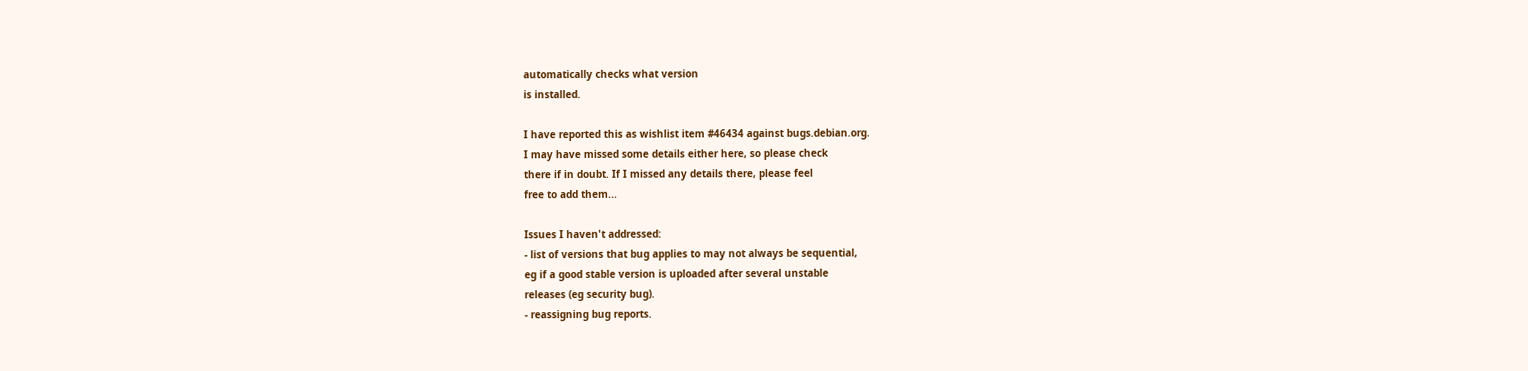automatically checks what version
is installed.

I have reported this as wishlist item #46434 against bugs.debian.org.
I may have missed some details either here, so please check
there if in doubt. If I missed any details there, please feel
free to add them...

Issues I haven't addressed:
- list of versions that bug applies to may not always be sequential,
eg if a good stable version is uploaded after several unstable
releases (eg security bug).
- reassigning bug reports.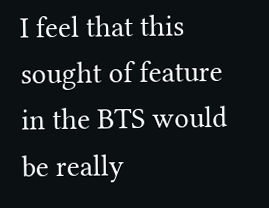I feel that this sought of feature in the BTS would be really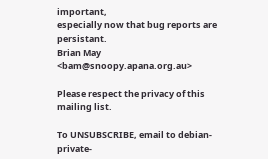important,
especially now that bug reports are persistant.
Brian May <bam@snoopy.apana.org.au>

Please respect the privacy of this mailing list.

To UNSUBSCRIBE, email to debian-private-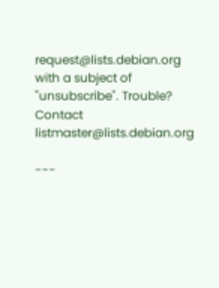request@lists.debian.org
with a subject of "unsubscribe". Trouble? Contact listmaster@lists.debian.org

---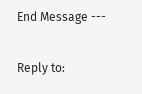End Message ---

Reply to: